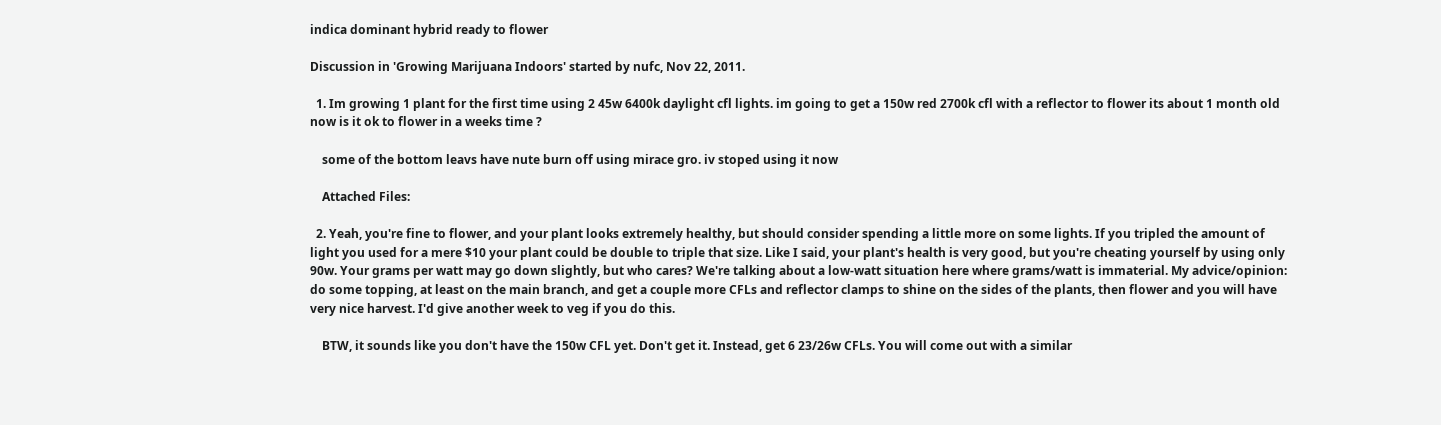indica dominant hybrid ready to flower

Discussion in 'Growing Marijuana Indoors' started by nufc, Nov 22, 2011.

  1. Im growing 1 plant for the first time using 2 45w 6400k daylight cfl lights. im going to get a 150w red 2700k cfl with a reflector to flower its about 1 month old now is it ok to flower in a weeks time ?

    some of the bottom leavs have nute burn off using mirace gro. iv stoped using it now

    Attached Files:

  2. Yeah, you're fine to flower, and your plant looks extremely healthy, but should consider spending a little more on some lights. If you tripled the amount of light you used for a mere $10 your plant could be double to triple that size. Like I said, your plant's health is very good, but you're cheating yourself by using only 90w. Your grams per watt may go down slightly, but who cares? We're talking about a low-watt situation here where grams/watt is immaterial. My advice/opinion: do some topping, at least on the main branch, and get a couple more CFLs and reflector clamps to shine on the sides of the plants, then flower and you will have very nice harvest. I'd give another week to veg if you do this.

    BTW, it sounds like you don't have the 150w CFL yet. Don't get it. Instead, get 6 23/26w CFLs. You will come out with a similar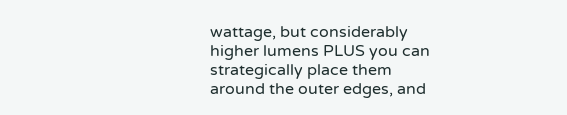wattage, but considerably higher lumens PLUS you can strategically place them around the outer edges, and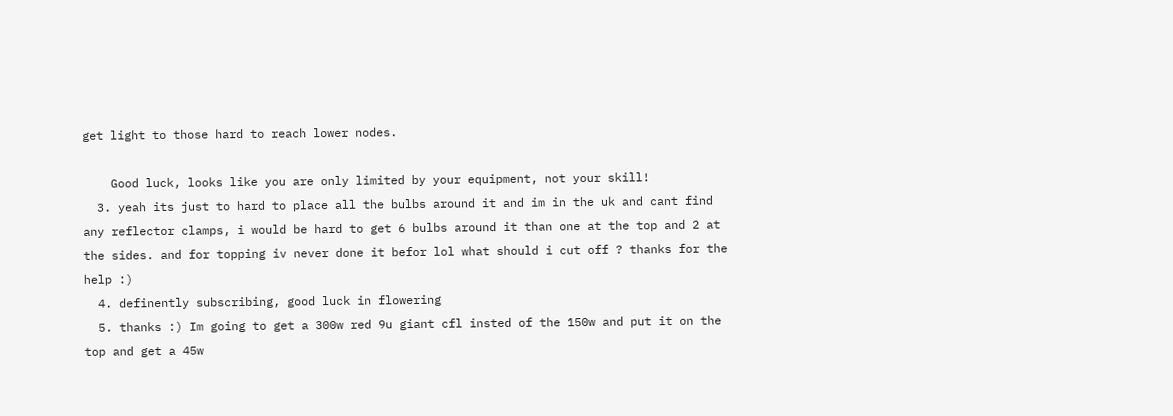get light to those hard to reach lower nodes.

    Good luck, looks like you are only limited by your equipment, not your skill!
  3. yeah its just to hard to place all the bulbs around it and im in the uk and cant find any reflector clamps, i would be hard to get 6 bulbs around it than one at the top and 2 at the sides. and for topping iv never done it befor lol what should i cut off ? thanks for the help :)
  4. definently subscribing, good luck in flowering
  5. thanks :) Im going to get a 300w red 9u giant cfl insted of the 150w and put it on the top and get a 45w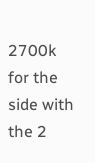2700k for the side with the 2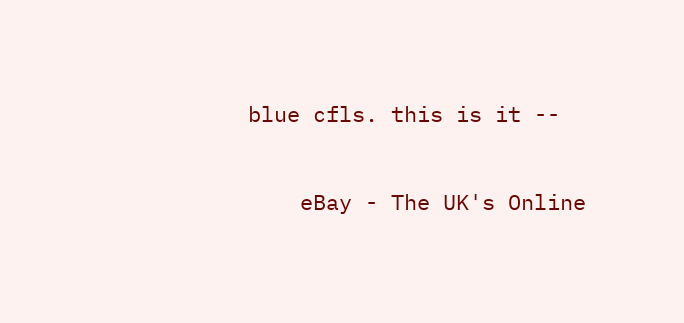blue cfls. this is it --

    eBay - The UK's Online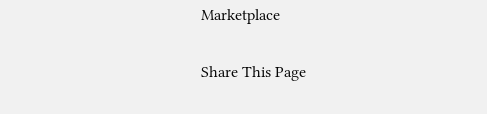Marketplace

Share This Page